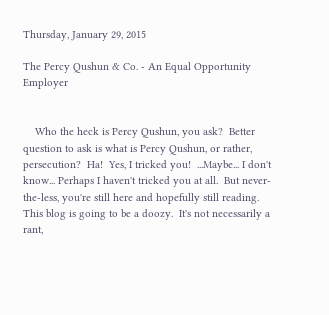Thursday, January 29, 2015

The Percy Qushun & Co. - An Equal Opportunity Employer


    Who the heck is Percy Qushun, you ask?  Better question to ask is what is Percy Qushun, or rather, persecution?  Ha!  Yes, I tricked you!  ...Maybe... I don't know... Perhaps I haven't tricked you at all.  But never-the-less, you're still here and hopefully still reading.  This blog is going to be a doozy.  It's not necessarily a rant,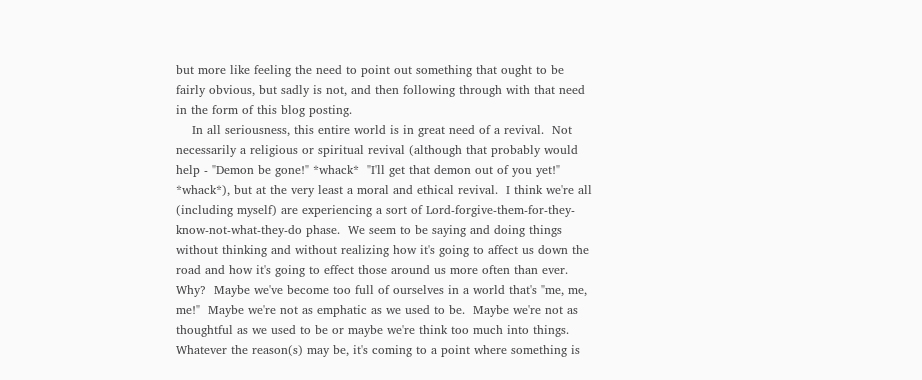but more like feeling the need to point out something that ought to be fairly obvious, but sadly is not, and then following through with that need in the form of this blog posting.
    In all seriousness, this entire world is in great need of a revival.  Not necessarily a religious or spiritual revival (although that probably would help - "Demon be gone!" *whack*  "I'll get that demon out of you yet!" *whack*), but at the very least a moral and ethical revival.  I think we're all (including myself) are experiencing a sort of Lord-forgive-them-for-they-know-not-what-they-do phase.  We seem to be saying and doing things without thinking and without realizing how it's going to affect us down the road and how it's going to effect those around us more often than ever.  Why?  Maybe we've become too full of ourselves in a world that's "me, me, me!"  Maybe we're not as emphatic as we used to be.  Maybe we're not as thoughtful as we used to be or maybe we're think too much into things.  Whatever the reason(s) may be, it's coming to a point where something is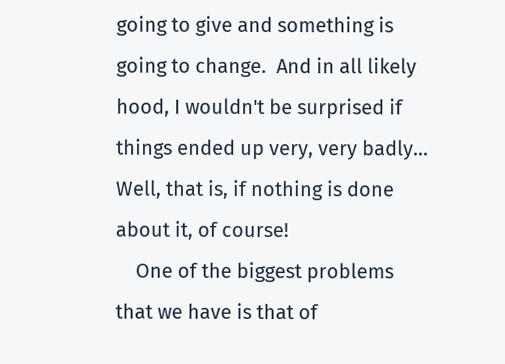going to give and something is going to change.  And in all likely hood, I wouldn't be surprised if things ended up very, very badly...  Well, that is, if nothing is done about it, of course!
    One of the biggest problems that we have is that of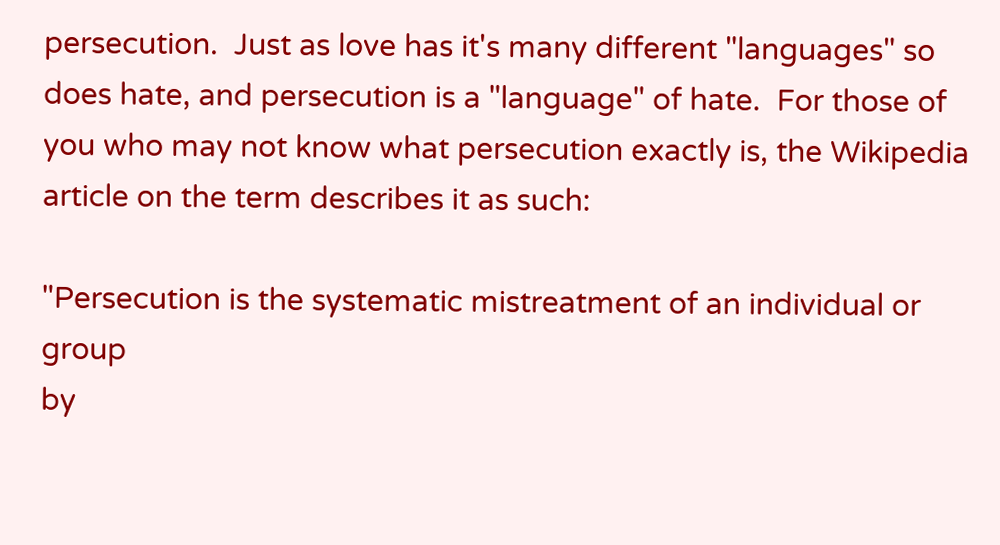persecution.  Just as love has it's many different "languages" so does hate, and persecution is a "language" of hate.  For those of you who may not know what persecution exactly is, the Wikipedia article on the term describes it as such:

"Persecution is the systematic mistreatment of an individual or group
by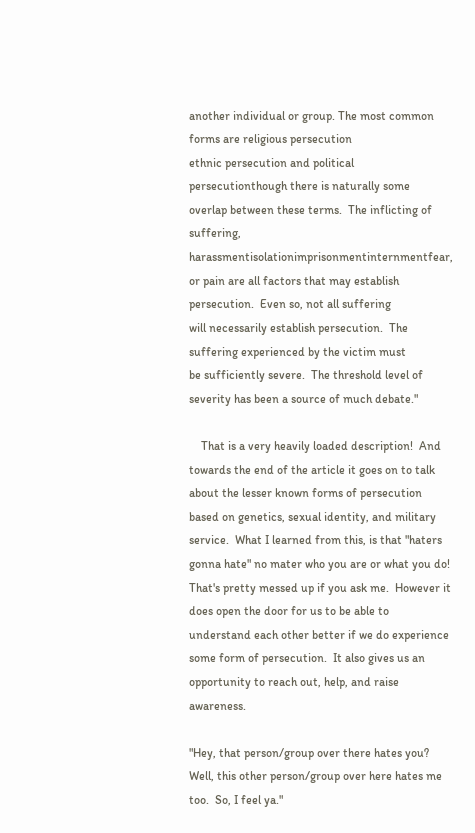another individual or group. The most common forms are religious persecution
ethnic persecution and political persecutionthough there is naturally some
overlap between these terms.  The inflicting of suffering, harassmentisolationimprisonmentinternmentfear,
or pain are all factors that may establish persecution.  Even so, not all suffering
will necessarily establish persecution.  The suffering experienced by the victim must
be sufficiently severe.  The threshold level of severity has been a source of much debate."

    That is a very heavily loaded description!  And towards the end of the article it goes on to talk about the lesser known forms of persecution based on genetics, sexual identity, and military service.  What I learned from this, is that "haters gonna hate" no mater who you are or what you do!  That's pretty messed up if you ask me.  However it does open the door for us to be able to understand each other better if we do experience some form of persecution.  It also gives us an opportunity to reach out, help, and raise awareness.

"Hey, that person/group over there hates you?
Well, this other person/group over here hates me too.  So, I feel ya."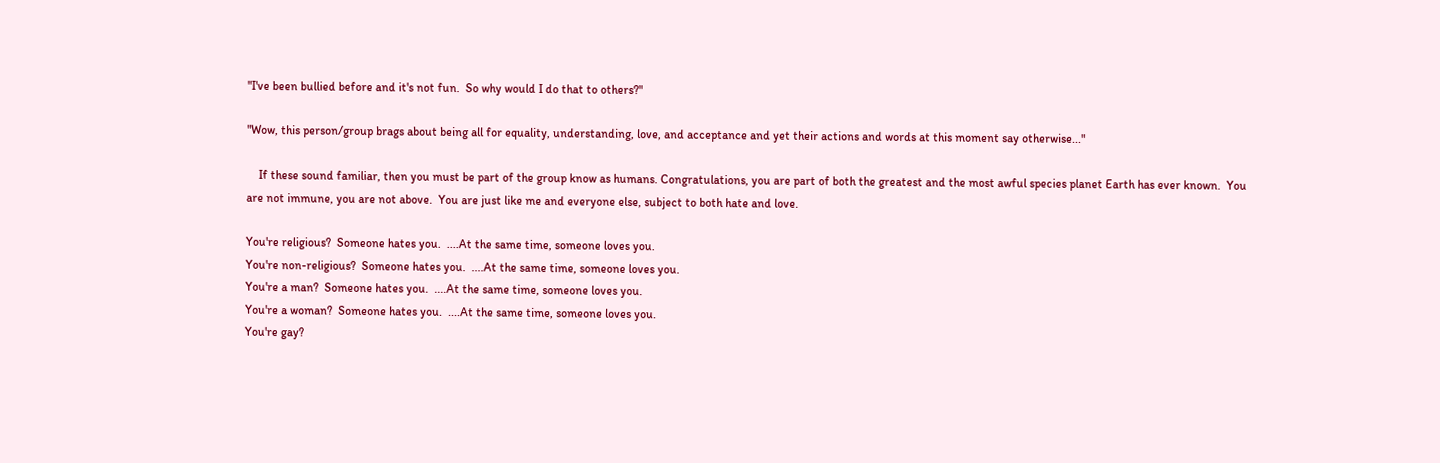"I've been bullied before and it's not fun.  So why would I do that to others?"

"Wow, this person/group brags about being all for equality, understanding, love, and acceptance and yet their actions and words at this moment say otherwise..."

    If these sound familiar, then you must be part of the group know as humans. Congratulations, you are part of both the greatest and the most awful species planet Earth has ever known.  You are not immune, you are not above.  You are just like me and everyone else, subject to both hate and love.

You're religious?  Someone hates you.  ....At the same time, someone loves you.
You're non-religious?  Someone hates you.  ....At the same time, someone loves you.
You're a man?  Someone hates you.  ....At the same time, someone loves you.
You're a woman?  Someone hates you.  ....At the same time, someone loves you.
You're gay?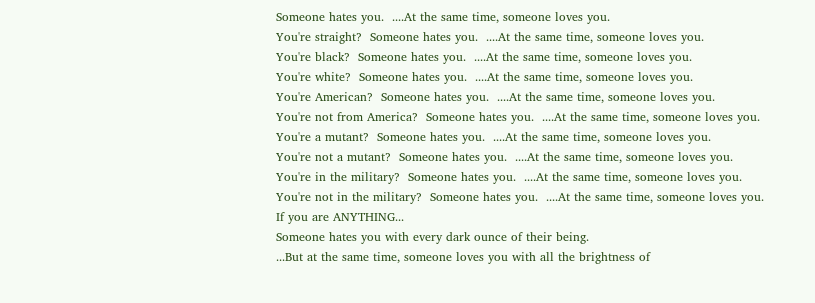Someone hates you.  ....At the same time, someone loves you.
You're straight?  Someone hates you.  ....At the same time, someone loves you.
You're black?  Someone hates you.  ....At the same time, someone loves you.
You're white?  Someone hates you.  ....At the same time, someone loves you.
You're American?  Someone hates you.  ....At the same time, someone loves you.
You're not from America?  Someone hates you.  ....At the same time, someone loves you.
You're a mutant?  Someone hates you.  ....At the same time, someone loves you.
You're not a mutant?  Someone hates you.  ....At the same time, someone loves you.
You're in the military?  Someone hates you.  ....At the same time, someone loves you.
You're not in the military?  Someone hates you.  ....At the same time, someone loves you.
If you are ANYTHING...
Someone hates you with every dark ounce of their being.
...But at the same time, someone loves you with all the brightness of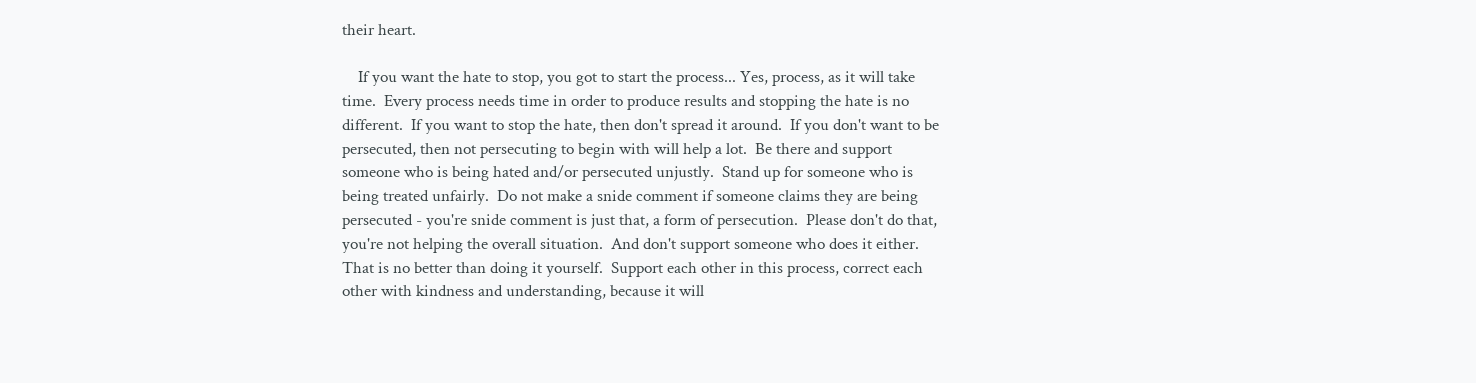their heart.

    If you want the hate to stop, you got to start the process... Yes, process, as it will take time.  Every process needs time in order to produce results and stopping the hate is no different.  If you want to stop the hate, then don't spread it around.  If you don't want to be persecuted, then not persecuting to begin with will help a lot.  Be there and support someone who is being hated and/or persecuted unjustly.  Stand up for someone who is being treated unfairly.  Do not make a snide comment if someone claims they are being persecuted - you're snide comment is just that, a form of persecution.  Please don't do that, you're not helping the overall situation.  And don't support someone who does it either.  That is no better than doing it yourself.  Support each other in this process, correct each other with kindness and understanding, because it will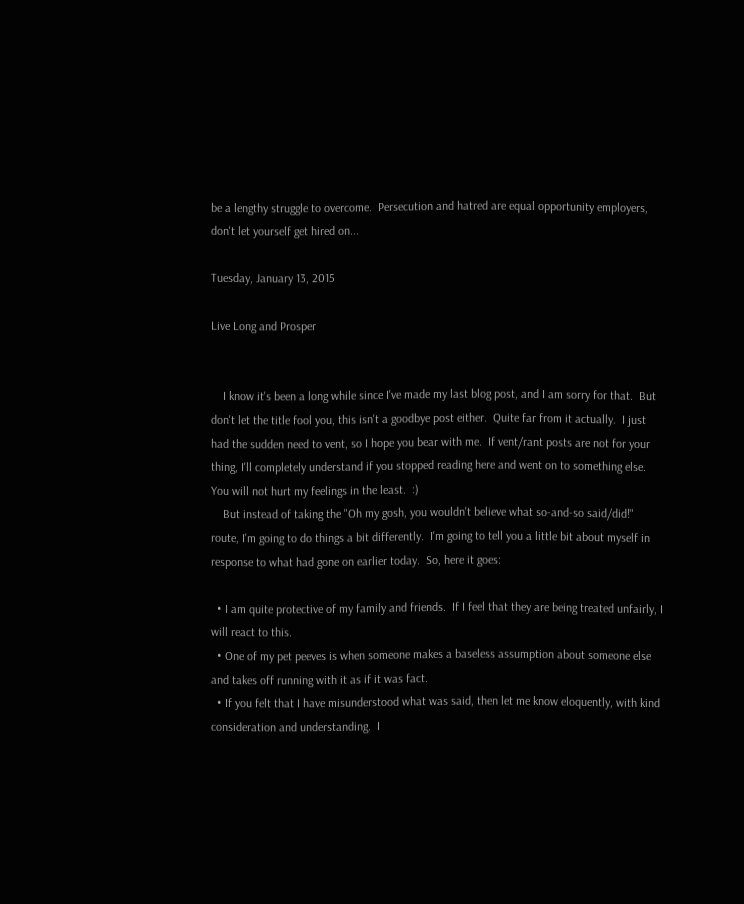be a lengthy struggle to overcome.  Persecution and hatred are equal opportunity employers, don't let yourself get hired on...

Tuesday, January 13, 2015

Live Long and Prosper


    I know it's been a long while since I've made my last blog post, and I am sorry for that.  But don't let the title fool you, this isn't a goodbye post either.  Quite far from it actually.  I just had the sudden need to vent, so I hope you bear with me.  If vent/rant posts are not for your thing, I'll completely understand if you stopped reading here and went on to something else.  You will not hurt my feelings in the least.  :)
    But instead of taking the "Oh my gosh, you wouldn't believe what so-and-so said/did!" route, I'm going to do things a bit differently.  I'm going to tell you a little bit about myself in response to what had gone on earlier today.  So, here it goes:

  • I am quite protective of my family and friends.  If I feel that they are being treated unfairly, I will react to this.
  • One of my pet peeves is when someone makes a baseless assumption about someone else and takes off running with it as if it was fact.
  • If you felt that I have misunderstood what was said, then let me know eloquently, with kind consideration and understanding.  I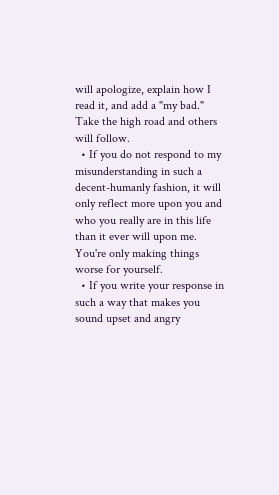will apologize, explain how I read it, and add a "my bad."  Take the high road and others will follow.
  • If you do not respond to my misunderstanding in such a decent-humanly fashion, it will only reflect more upon you and who you really are in this life than it ever will upon me.  You're only making things worse for yourself.
  • If you write your response in such a way that makes you sound upset and angry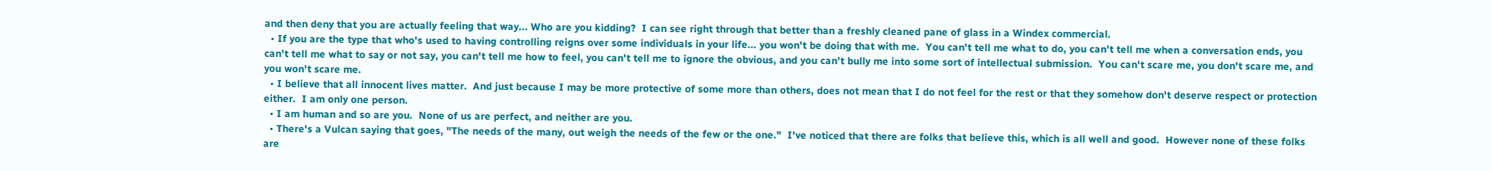and then deny that you are actually feeling that way... Who are you kidding?  I can see right through that better than a freshly cleaned pane of glass in a Windex commercial.
  • If you are the type that who's used to having controlling reigns over some individuals in your life... you won't be doing that with me.  You can't tell me what to do, you can't tell me when a conversation ends, you can't tell me what to say or not say, you can't tell me how to feel, you can't tell me to ignore the obvious, and you can't bully me into some sort of intellectual submission.  You can't scare me, you don't scare me, and you won't scare me.
  • I believe that all innocent lives matter.  And just because I may be more protective of some more than others, does not mean that I do not feel for the rest or that they somehow don't deserve respect or protection either.  I am only one person.
  • I am human and so are you.  None of us are perfect, and neither are you.
  • There's a Vulcan saying that goes, "The needs of the many, out weigh the needs of the few or the one."  I've noticed that there are folks that believe this, which is all well and good.  However none of these folks are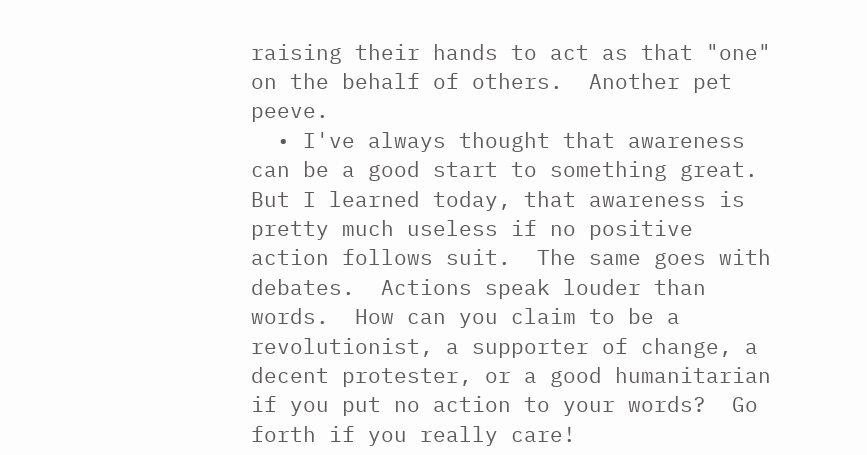raising their hands to act as that "one" on the behalf of others.  Another pet peeve.
  • I've always thought that awareness can be a good start to something great.  But I learned today, that awareness is pretty much useless if no positive action follows suit.  The same goes with debates.  Actions speak louder than words.  How can you claim to be a revolutionist, a supporter of change, a decent protester, or a good humanitarian if you put no action to your words?  Go forth if you really care!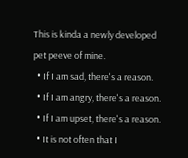This is kinda a newly developed pet peeve of mine.
  • If I am sad, there's a reason.
  • If I am angry, there's a reason.
  • If I am upset, there's a reason.
  • It is not often that I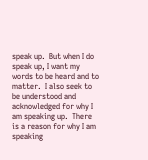speak up.  But when I do speak up, I want my words to be heard and to matter.  I also seek to be understood and acknowledged for why I am speaking up.  There is a reason for why I am speaking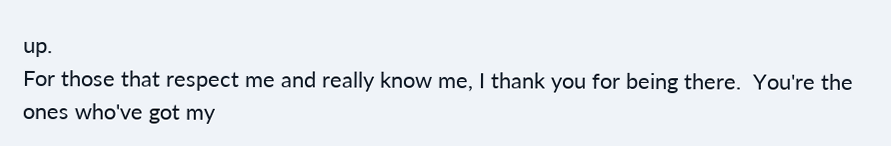up.
For those that respect me and really know me, I thank you for being there.  You're the ones who've got my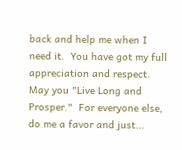back and help me when I need it.  You have got my full appreciation and respect.  May you "Live Long and Prosper."  For everyone else, do me a favor and just...